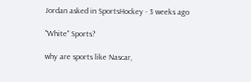Jordan asked in SportsHockey · 3 weeks ago

"White" Sports?

why are sports like Nascar,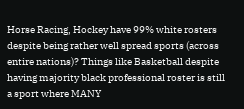Horse Racing, Hockey have 99% white rosters despite being rather well spread sports (across entire nations)? Things like Basketball despite having majority black professional roster is still a sport where MANY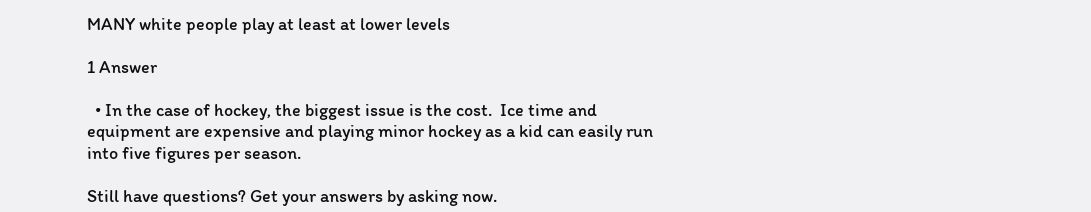MANY white people play at least at lower levels

1 Answer

  • In the case of hockey, the biggest issue is the cost.  Ice time and equipment are expensive and playing minor hockey as a kid can easily run into five figures per season.

Still have questions? Get your answers by asking now.